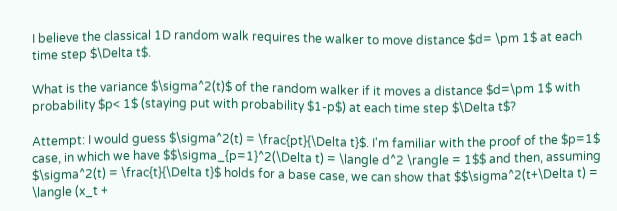I believe the classical 1D random walk requires the walker to move distance $d= \pm 1$ at each time step $\Delta t$.

What is the variance $\sigma^2(t)$ of the random walker if it moves a distance $d=\pm 1$ with probability $p< 1$ (staying put with probability $1-p$) at each time step $\Delta t$?

Attempt: I would guess $\sigma^2(t) = \frac{pt}{\Delta t}$. I'm familiar with the proof of the $p=1$ case, in which we have $$\sigma_{p=1}^2(\Delta t) = \langle d^2 \rangle = 1$$ and then, assuming $\sigma^2(t) = \frac{t}{\Delta t}$ holds for a base case, we can show that $$\sigma^2(t+\Delta t) = \langle (x_t +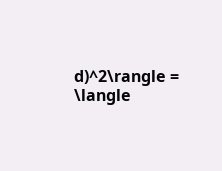d)^2\rangle = \langle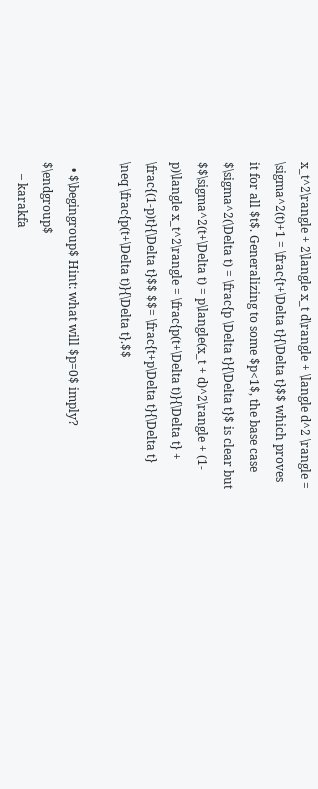x_t^2\rangle + 2\langle x_t d\rangle + \langle d^2 \rangle = \sigma^2(t)+1 = \frac{t+\Delta t}{\Delta t}$$ which proves it for all $t$. Generalizing to some $p<1$, the base case $\sigma^2(\Delta t) = \frac{p \Delta t}{\Delta t}$ is clear but $$\sigma^2(t+\Delta t) = p\langle(x_t + d)^2\rangle + (1-p)\langle x_t^2\rangle = \frac{p(t+\Delta t)}{\Delta t} + \frac{(1-p)t}{\Delta t}$$ $$= \frac{t+p\Delta t}{\Delta t} \neq \frac{p(t+\Delta t)}{\Delta t}.$$

  • $\begingroup$ Hint: what will $p=0$ imply? $\endgroup$
    – karakfa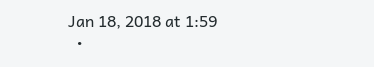Jan 18, 2018 at 1:59
  •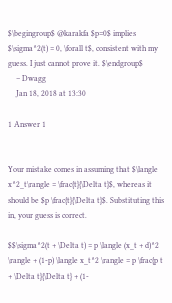$\begingroup$ @karakfa $p=0$ implies $\sigma^2(t) = 0, \forall t$, consistent with my guess. I just cannot prove it. $\endgroup$
    – Dwagg
    Jan 18, 2018 at 13:30

1 Answer 1


Your mistake comes in assuming that $\langle x^2_t\rangle = \frac{t}{\Delta t}$, whereas it should be $p \frac{t}{\Delta t}$. Substituting this in, your guess is correct.

$$\sigma^2(t + \Delta t) = p \langle (x_t + d)^2 \rangle + (1-p) \langle x_t^2 \rangle = p \frac{p t + \Delta t}{\Delta t} + (1-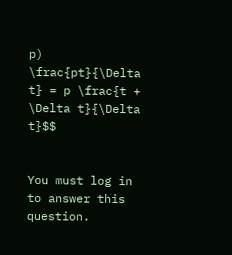p) \frac{pt}{\Delta t} = p \frac{t + \Delta t}{\Delta t}$$


You must log in to answer this question.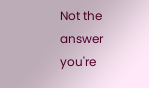Not the answer you're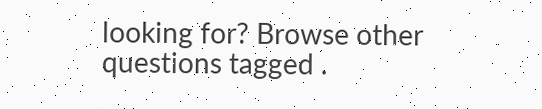looking for? Browse other questions tagged .